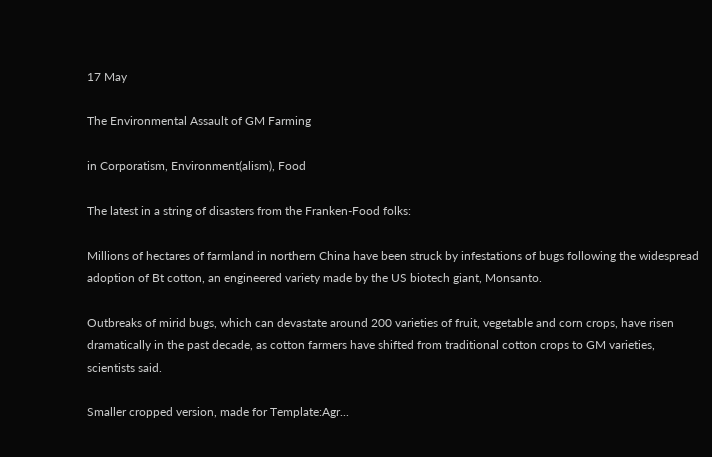17 May

The Environmental Assault of GM Farming

in Corporatism, Environment(alism), Food

The latest in a string of disasters from the Franken-Food folks:

Millions of hectares of farmland in northern China have been struck by infestations of bugs following the widespread adoption of Bt cotton, an engineered variety made by the US biotech giant, Monsanto.

Outbreaks of mirid bugs, which can devastate around 200 varieties of fruit, vegetable and corn crops, have risen dramatically in the past decade, as cotton farmers have shifted from traditional cotton crops to GM varieties, scientists said.

Smaller cropped version, made for Template:Agr...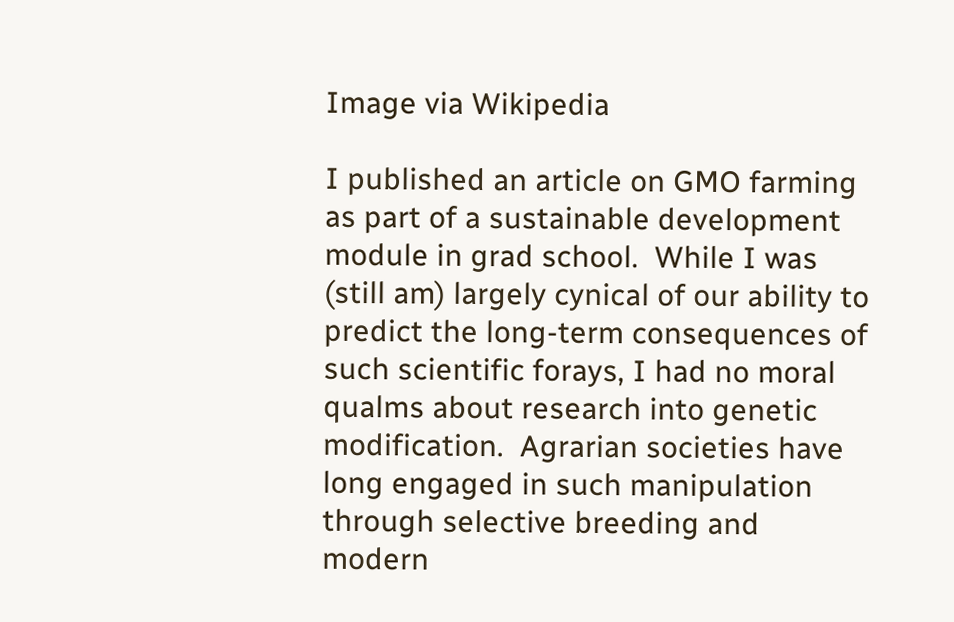Image via Wikipedia

I published an article on GMO farming as part of a sustainable development module in grad school.  While I was (still am) largely cynical of our ability to predict the long-term consequences of such scientific forays, I had no moral qualms about research into genetic modification.  Agrarian societies have long engaged in such manipulation through selective breeding and modern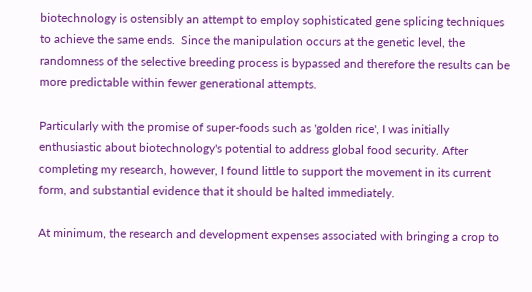biotechnology is ostensibly an attempt to employ sophisticated gene splicing techniques to achieve the same ends.  Since the manipulation occurs at the genetic level, the randomness of the selective breeding process is bypassed and therefore the results can be more predictable within fewer generational attempts.

Particularly with the promise of super-foods such as 'golden rice', I was initially enthusiastic about biotechnology's potential to address global food security. After completing my research, however, I found little to support the movement in its current form, and substantial evidence that it should be halted immediately.

At minimum, the research and development expenses associated with bringing a crop to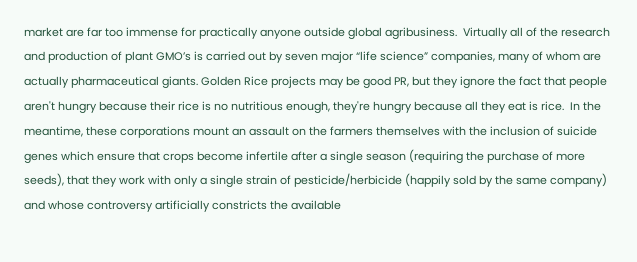market are far too immense for practically anyone outside global agribusiness.  Virtually all of the research and production of plant GMO’s is carried out by seven major “life science” companies, many of whom are actually pharmaceutical giants. Golden Rice projects may be good PR, but they ignore the fact that people aren't hungry because their rice is no nutritious enough, they're hungry because all they eat is rice.  In the meantime, these corporations mount an assault on the farmers themselves with the inclusion of suicide genes which ensure that crops become infertile after a single season (requiring the purchase of more seeds), that they work with only a single strain of pesticide/herbicide (happily sold by the same company) and whose controversy artificially constricts the available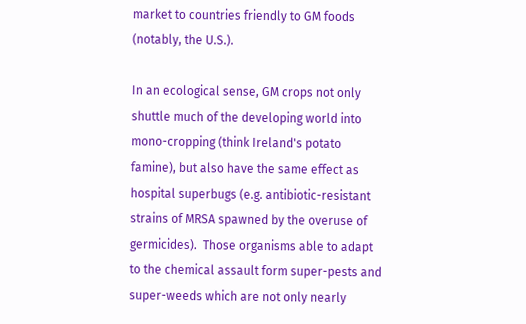market to countries friendly to GM foods (notably, the U.S.).

In an ecological sense, GM crops not only shuttle much of the developing world into mono-cropping (think Ireland's potato famine), but also have the same effect as hospital superbugs (e.g. antibiotic-resistant strains of MRSA spawned by the overuse of germicides).  Those organisms able to adapt to the chemical assault form super-pests and super-weeds which are not only nearly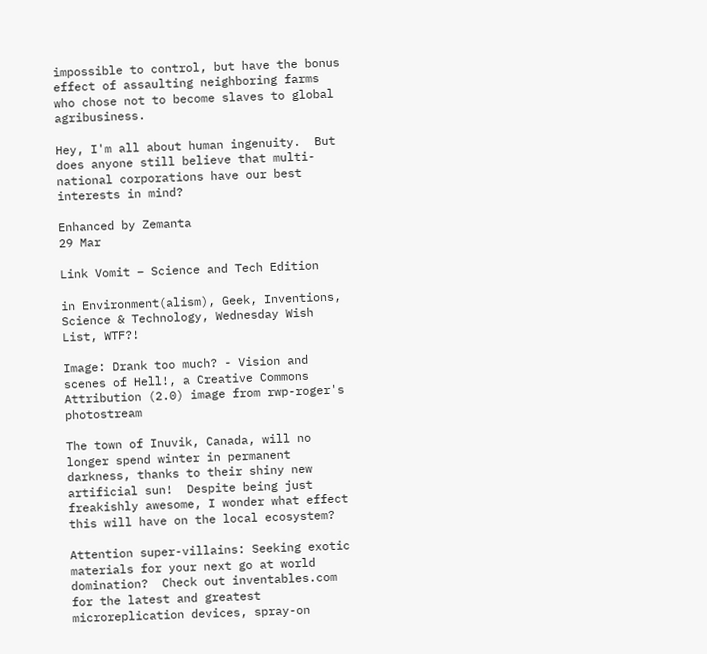impossible to control, but have the bonus effect of assaulting neighboring farms who chose not to become slaves to global agribusiness.

Hey, I'm all about human ingenuity.  But does anyone still believe that multi-national corporations have our best interests in mind?

Enhanced by Zemanta
29 Mar

Link Vomit – Science and Tech Edition

in Environment(alism), Geek, Inventions, Science & Technology, Wednesday Wish List, WTF?!

Image: Drank too much? - Vision and scenes of Hell!, a Creative Commons Attribution (2.0) image from rwp-roger's photostream

The town of Inuvik, Canada, will no longer spend winter in permanent darkness, thanks to their shiny new artificial sun!  Despite being just freakishly awesome, I wonder what effect this will have on the local ecosystem?

Attention super-villains: Seeking exotic materials for your next go at world domination?  Check out inventables.com for the latest and greatest microreplication devices, spray-on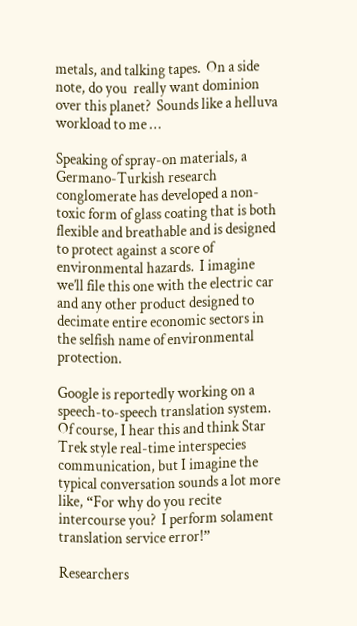metals, and talking tapes.  On a side note, do you  really want dominion over this planet?  Sounds like a helluva workload to me …

Speaking of spray-on materials, a Germano-Turkish research conglomerate has developed a non-toxic form of glass coating that is both flexible and breathable and is designed to protect against a score of environmental hazards.  I imagine we’ll file this one with the electric car and any other product designed to decimate entire economic sectors in the selfish name of environmental protection.

Google is reportedly working on a speech-to-speech translation system.  Of course, I hear this and think Star Trek style real-time interspecies communication, but I imagine the typical conversation sounds a lot more like, “For why do you recite intercourse you?  I perform solament translation service error!”

Researchers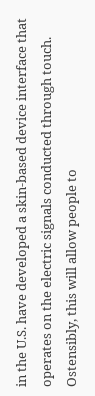in the U.S. have developed a skin-based device interface that operates on the electric signals conducted through touch.  Ostensibly, this will allow people to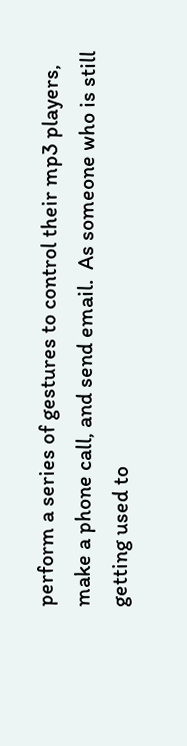perform a series of gestures to control their mp3 players, make a phone call, and send email.  As someone who is still getting used to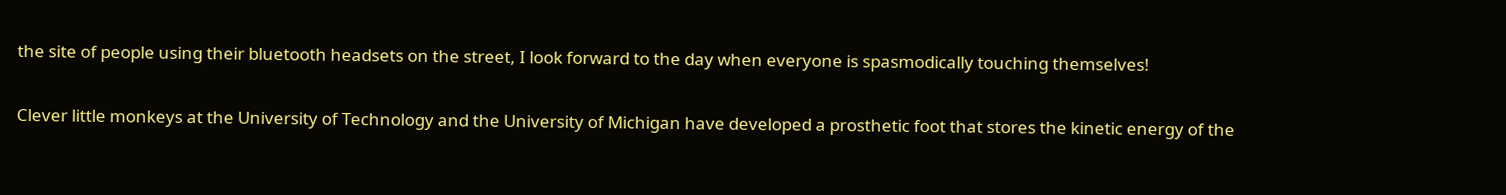the site of people using their bluetooth headsets on the street, I look forward to the day when everyone is spasmodically touching themselves!

Clever little monkeys at the University of Technology and the University of Michigan have developed a prosthetic foot that stores the kinetic energy of the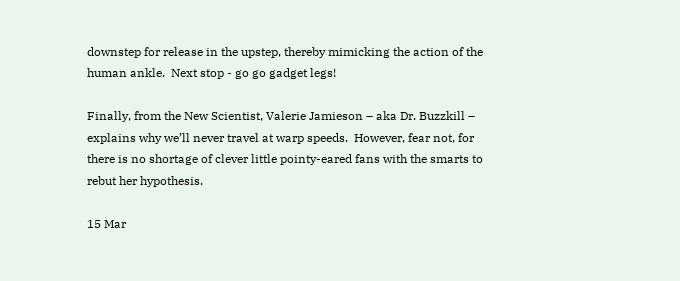downstep for release in the upstep, thereby mimicking the action of the human ankle.  Next stop - go go gadget legs!

Finally, from the New Scientist, Valerie Jamieson – aka Dr. Buzzkill – explains why we’ll never travel at warp speeds.  However, fear not, for there is no shortage of clever little pointy-eared fans with the smarts to rebut her hypothesis.

15 Mar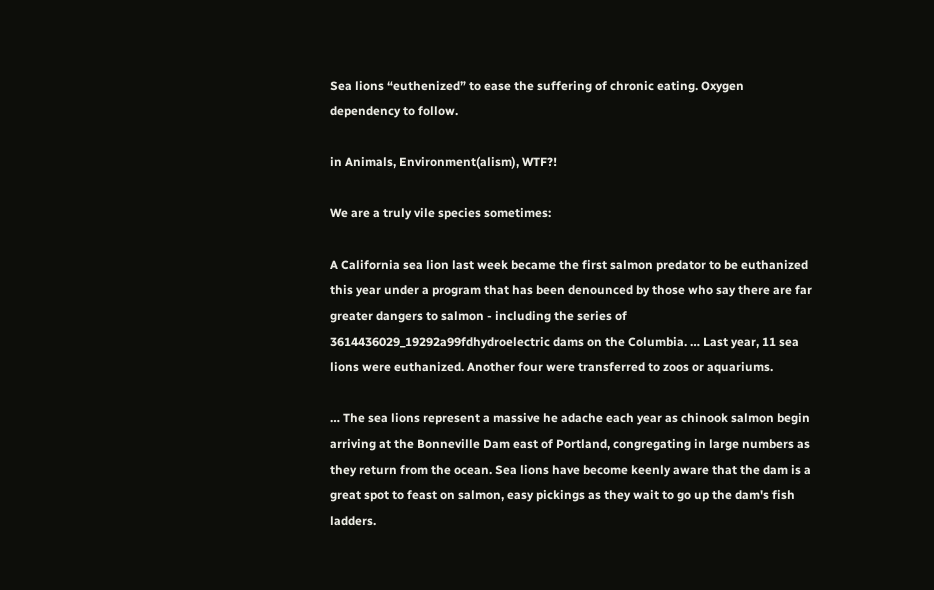Sea lions “euthenized” to ease the suffering of chronic eating. Oxygen dependency to follow.

in Animals, Environment(alism), WTF?!

We are a truly vile species sometimes:

A California sea lion last week became the first salmon predator to be euthanized this year under a program that has been denounced by those who say there are far greater dangers to salmon - including the series of 3614436029_19292a99fdhydroelectric dams on the Columbia. … Last year, 11 sea lions were euthanized. Another four were transferred to zoos or aquariums.

… The sea lions represent a massive he adache each year as chinook salmon begin arriving at the Bonneville Dam east of Portland, congregating in large numbers as they return from the ocean. Sea lions have become keenly aware that the dam is a great spot to feast on salmon, easy pickings as they wait to go up the dam's fish ladders.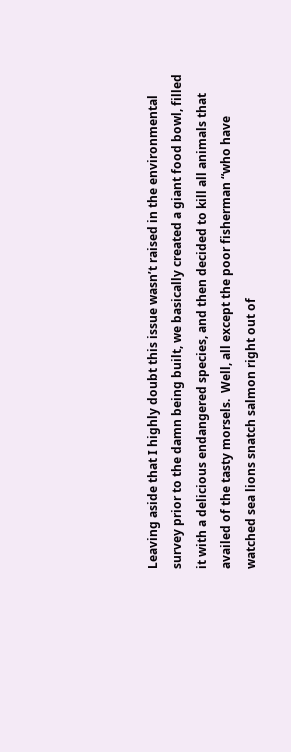Leaving aside that I highly doubt this issue wasn’t raised in the environmental survey prior to the damn being built, we basically created a giant food bowl, filled it with a delicious endangered species, and then decided to kill all animals that availed of the tasty morsels.  Well, all except the poor fisherman “who have watched sea lions snatch salmon right out of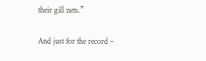their gill nets.”

And just for the record –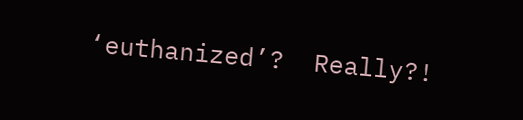‘euthanized’?  Really?!